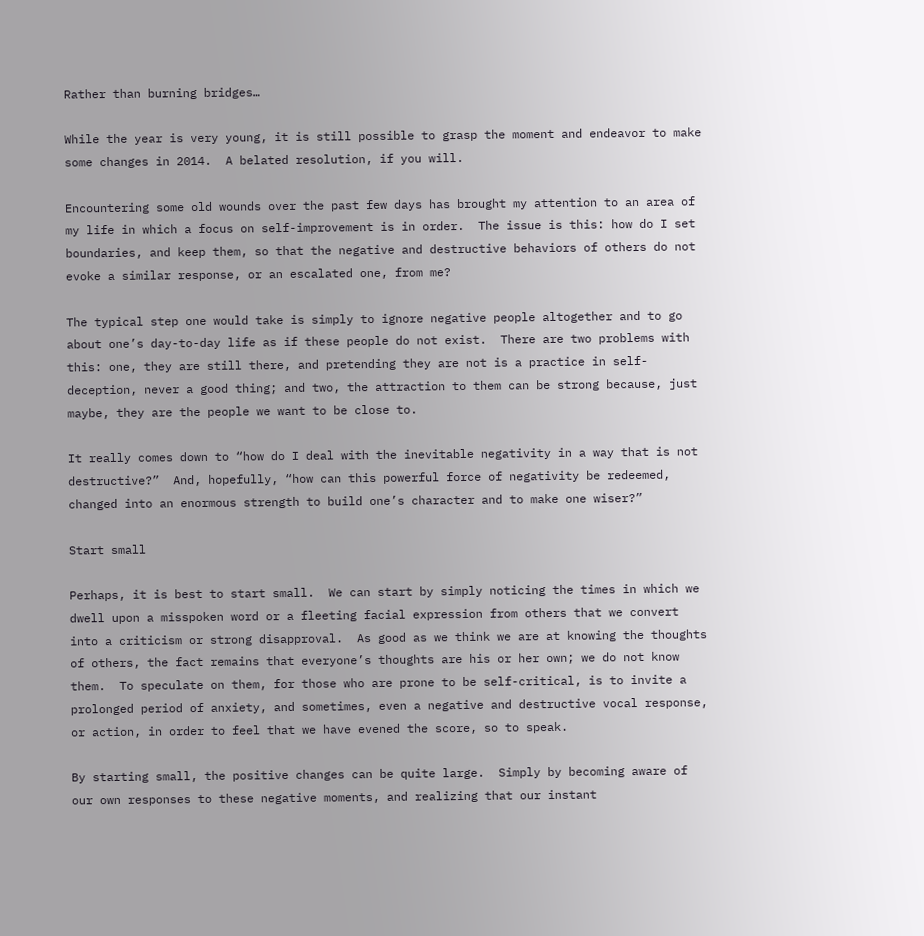Rather than burning bridges…

While the year is very young, it is still possible to grasp the moment and endeavor to make some changes in 2014.  A belated resolution, if you will.

Encountering some old wounds over the past few days has brought my attention to an area of my life in which a focus on self-improvement is in order.  The issue is this: how do I set boundaries, and keep them, so that the negative and destructive behaviors of others do not evoke a similar response, or an escalated one, from me?

The typical step one would take is simply to ignore negative people altogether and to go about one’s day-to-day life as if these people do not exist.  There are two problems with this: one, they are still there, and pretending they are not is a practice in self-deception, never a good thing; and two, the attraction to them can be strong because, just maybe, they are the people we want to be close to.

It really comes down to “how do I deal with the inevitable negativity in a way that is not destructive?”  And, hopefully, “how can this powerful force of negativity be redeemed, changed into an enormous strength to build one’s character and to make one wiser?”

Start small

Perhaps, it is best to start small.  We can start by simply noticing the times in which we dwell upon a misspoken word or a fleeting facial expression from others that we convert into a criticism or strong disapproval.  As good as we think we are at knowing the thoughts of others, the fact remains that everyone’s thoughts are his or her own; we do not know them.  To speculate on them, for those who are prone to be self-critical, is to invite a prolonged period of anxiety, and sometimes, even a negative and destructive vocal response, or action, in order to feel that we have evened the score, so to speak.

By starting small, the positive changes can be quite large.  Simply by becoming aware of our own responses to these negative moments, and realizing that our instant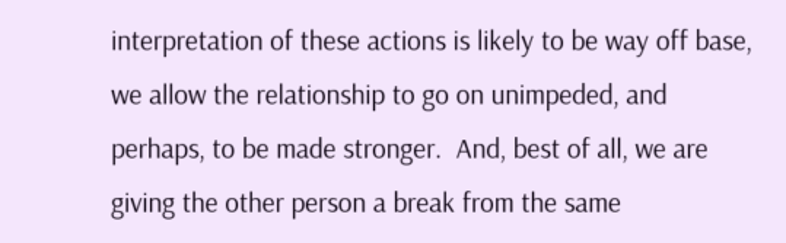interpretation of these actions is likely to be way off base, we allow the relationship to go on unimpeded, and perhaps, to be made stronger.  And, best of all, we are giving the other person a break from the same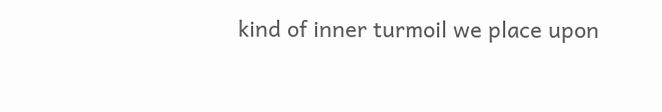kind of inner turmoil we place upon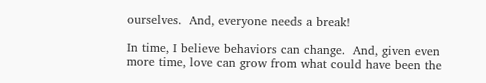ourselves.  And, everyone needs a break!

In time, I believe behaviors can change.  And, given even more time, love can grow from what could have been the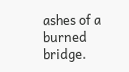ashes of a burned bridge.